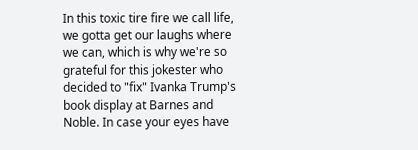In this toxic tire fire we call life, we gotta get our laughs where we can, which is why we're so grateful for this jokester who decided to "fix" Ivanka Trump's book display at Barnes and Noble. In case your eyes have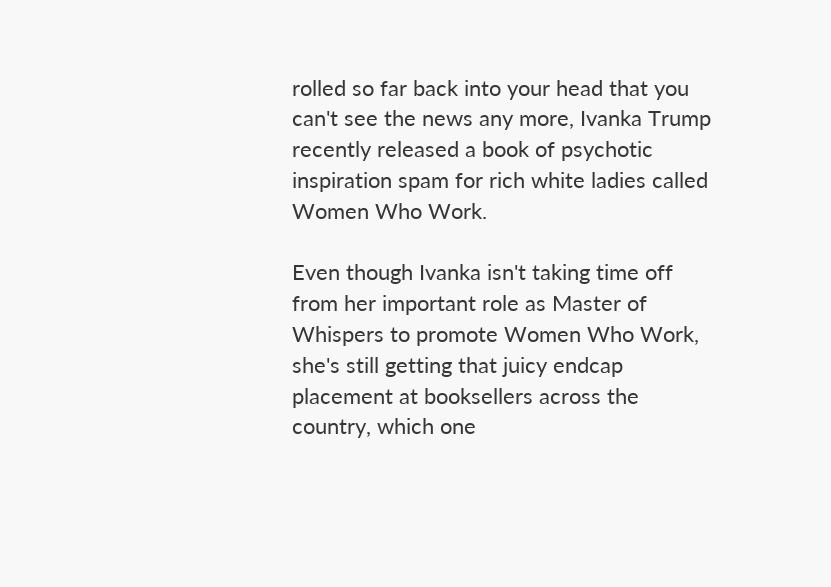rolled so far back into your head that you can't see the news any more, Ivanka Trump recently released a book of psychotic inspiration spam for rich white ladies called Women Who Work.

Even though Ivanka isn't taking time off from her important role as Master of Whispers to promote Women Who Work, she's still getting that juicy endcap placement at booksellers across the country, which one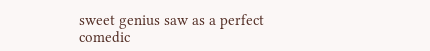sweet genius saw as a perfect comedic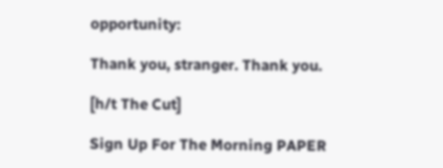opportunity:

Thank you, stranger. Thank you.

[h/t The Cut]

Sign Up For The Morning PAPER